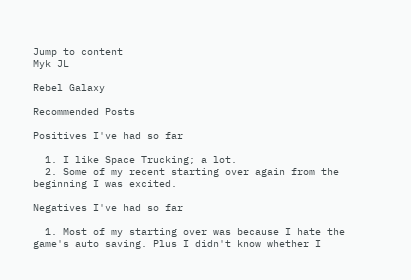Jump to content
Myk JL

Rebel Galaxy

Recommended Posts

Positives I've had so far

  1. I like Space Trucking; a lot.
  2. Some of my recent starting over again from the beginning I was excited.

Negatives I've had so far

  1. Most of my starting over was because I hate the game's auto saving. Plus I didn't know whether I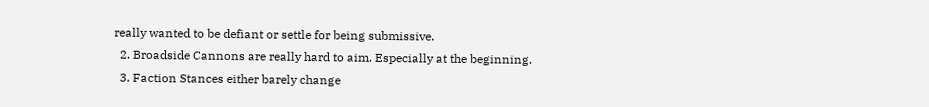really wanted to be defiant or settle for being submissive.
  2. Broadside Cannons are really hard to aim. Especially at the beginning.
  3. Faction Stances either barely change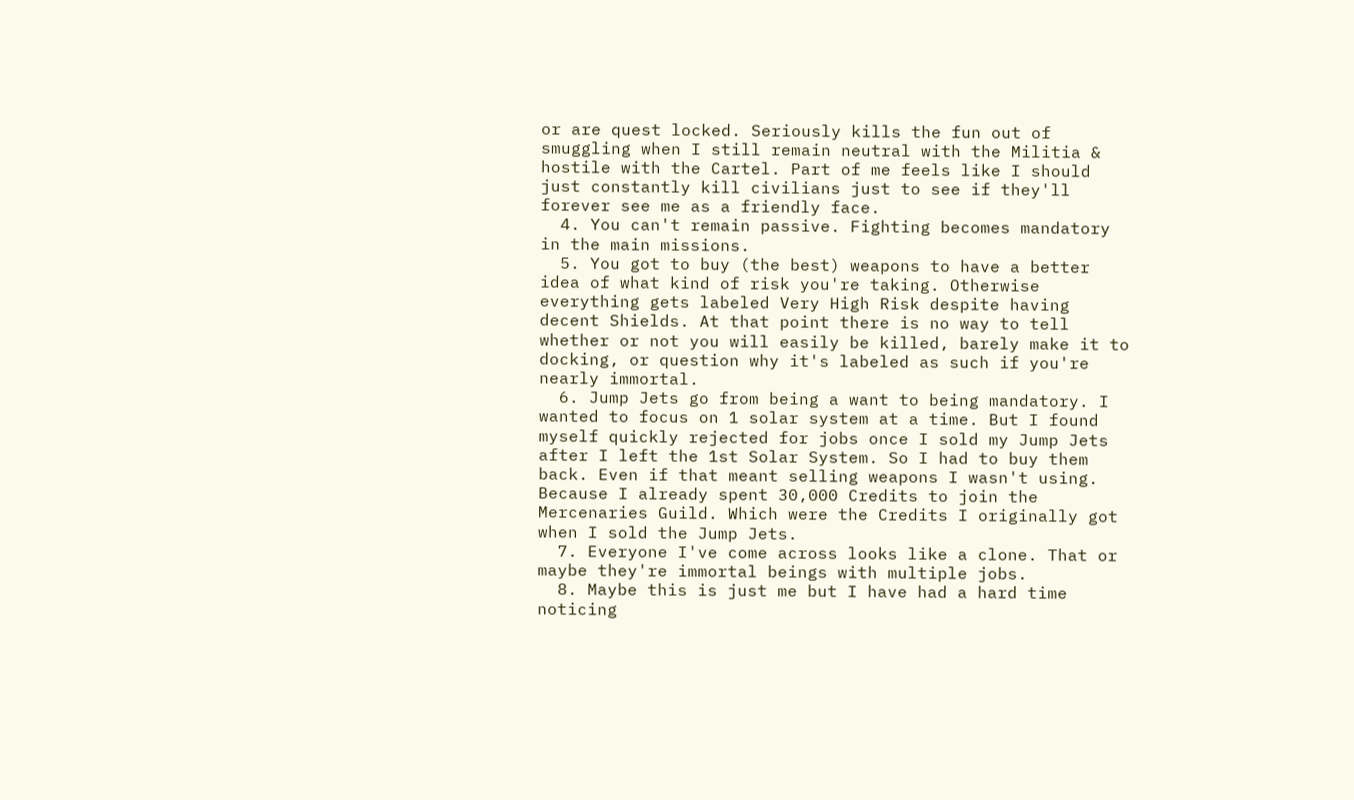or are quest locked. Seriously kills the fun out of smuggling when I still remain neutral with the Militia & hostile with the Cartel. Part of me feels like I should just constantly kill civilians just to see if they'll forever see me as a friendly face.
  4. You can't remain passive. Fighting becomes mandatory in the main missions.
  5. You got to buy (the best) weapons to have a better idea of what kind of risk you're taking. Otherwise everything gets labeled Very High Risk despite having decent Shields. At that point there is no way to tell whether or not you will easily be killed, barely make it to docking, or question why it's labeled as such if you're nearly immortal.
  6. Jump Jets go from being a want to being mandatory. I wanted to focus on 1 solar system at a time. But I found myself quickly rejected for jobs once I sold my Jump Jets after I left the 1st Solar System. So I had to buy them back. Even if that meant selling weapons I wasn't using. Because I already spent 30,000 Credits to join the Mercenaries Guild. Which were the Credits I originally got when I sold the Jump Jets.
  7. Everyone I've come across looks like a clone. That or maybe they're immortal beings with multiple jobs.
  8. Maybe this is just me but I have had a hard time noticing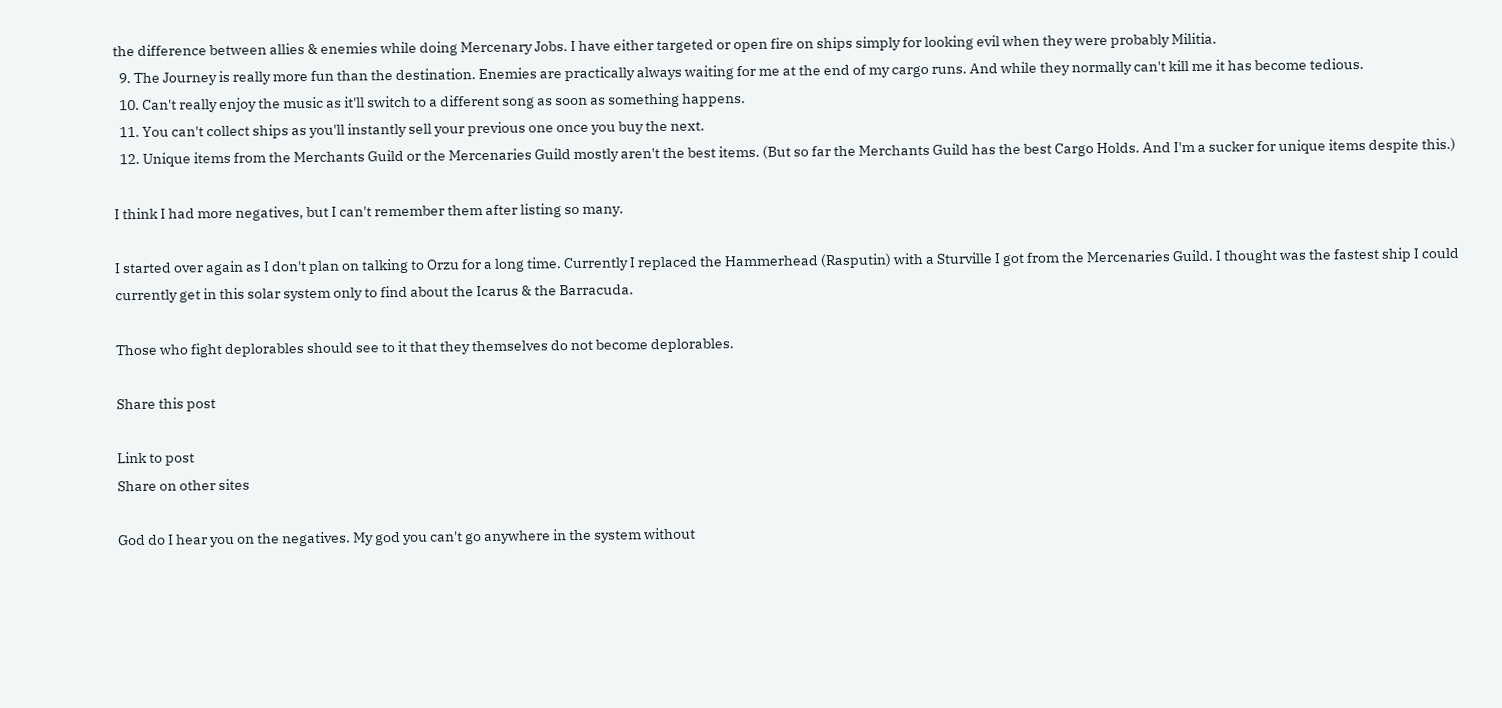the difference between allies & enemies while doing Mercenary Jobs. I have either targeted or open fire on ships simply for looking evil when they were probably Militia.
  9. The Journey is really more fun than the destination. Enemies are practically always waiting for me at the end of my cargo runs. And while they normally can't kill me it has become tedious.
  10. Can't really enjoy the music as it'll switch to a different song as soon as something happens.
  11. You can't collect ships as you'll instantly sell your previous one once you buy the next.
  12. Unique items from the Merchants Guild or the Mercenaries Guild mostly aren't the best items. (But so far the Merchants Guild has the best Cargo Holds. And I'm a sucker for unique items despite this.)

I think I had more negatives, but I can't remember them after listing so many.

I started over again as I don't plan on talking to Orzu for a long time. Currently I replaced the Hammerhead (Rasputin) with a Sturville I got from the Mercenaries Guild. I thought was the fastest ship I could currently get in this solar system only to find about the Icarus & the Barracuda.

Those who fight deplorables should see to it that they themselves do not become deplorables.

Share this post

Link to post
Share on other sites

God do I hear you on the negatives. My god you can't go anywhere in the system without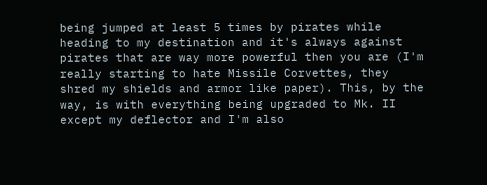being jumped at least 5 times by pirates while heading to my destination and it's always against pirates that are way more powerful then you are (I'm really starting to hate Missile Corvettes, they shred my shields and armor like paper). This, by the way, is with everything being upgraded to Mk. II except my deflector and I'm also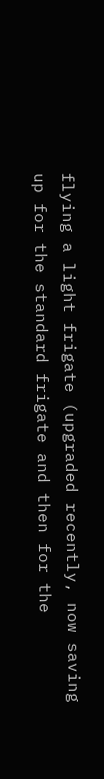flying a light frigate (upgraded recently, now saving up for the standard frigate and then for the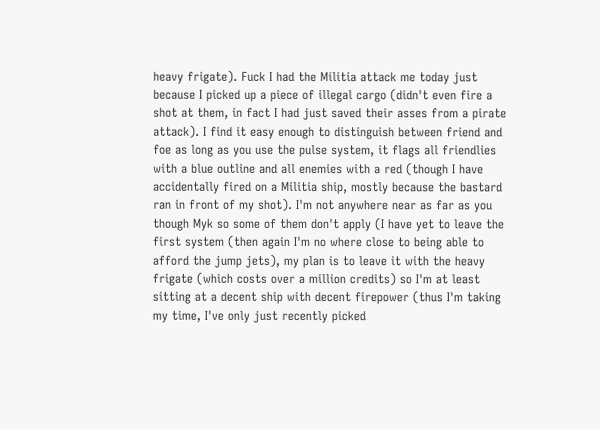heavy frigate). Fuck I had the Militia attack me today just because I picked up a piece of illegal cargo (didn't even fire a shot at them, in fact I had just saved their asses from a pirate attack). I find it easy enough to distinguish between friend and foe as long as you use the pulse system, it flags all friendlies with a blue outline and all enemies with a red (though I have accidentally fired on a Militia ship, mostly because the bastard ran in front of my shot). I'm not anywhere near as far as you though Myk so some of them don't apply (I have yet to leave the first system (then again I'm no where close to being able to afford the jump jets), my plan is to leave it with the heavy frigate (which costs over a million credits) so I'm at least sitting at a decent ship with decent firepower (thus I'm taking my time, I've only just recently picked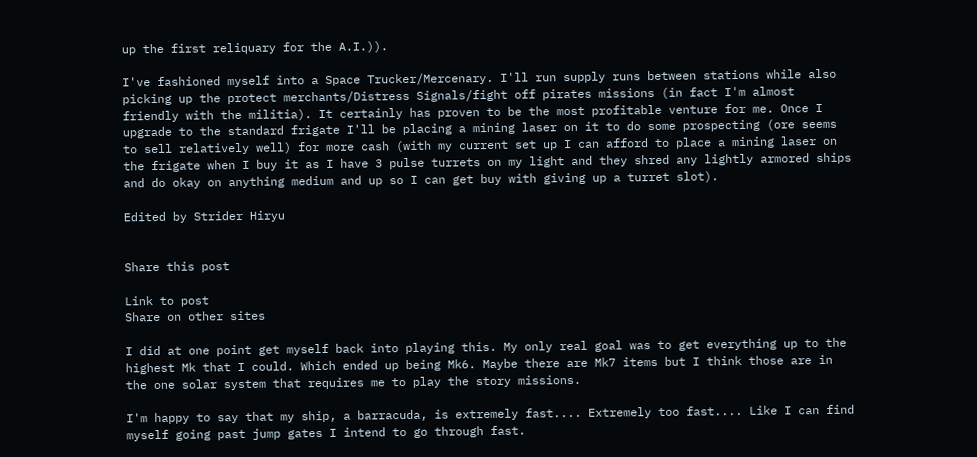up the first reliquary for the A.I.)).

I've fashioned myself into a Space Trucker/Mercenary. I'll run supply runs between stations while also picking up the protect merchants/Distress Signals/fight off pirates missions (in fact I'm almost friendly with the militia). It certainly has proven to be the most profitable venture for me. Once I upgrade to the standard frigate I'll be placing a mining laser on it to do some prospecting (ore seems to sell relatively well) for more cash (with my current set up I can afford to place a mining laser on the frigate when I buy it as I have 3 pulse turrets on my light and they shred any lightly armored ships and do okay on anything medium and up so I can get buy with giving up a turret slot).

Edited by Strider Hiryu


Share this post

Link to post
Share on other sites

I did at one point get myself back into playing this. My only real goal was to get everything up to the highest Mk that I could. Which ended up being Mk6. Maybe there are Mk7 items but I think those are in the one solar system that requires me to play the story missions.

I'm happy to say that my ship, a barracuda, is extremely fast.... Extremely too fast.... Like I can find myself going past jump gates I intend to go through fast.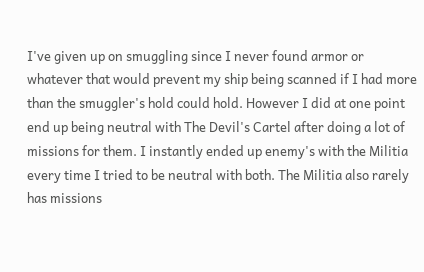I've given up on smuggling since I never found armor or whatever that would prevent my ship being scanned if I had more than the smuggler's hold could hold. However I did at one point end up being neutral with The Devil's Cartel after doing a lot of missions for them. I instantly ended up enemy's with the Militia every time I tried to be neutral with both. The Militia also rarely has missions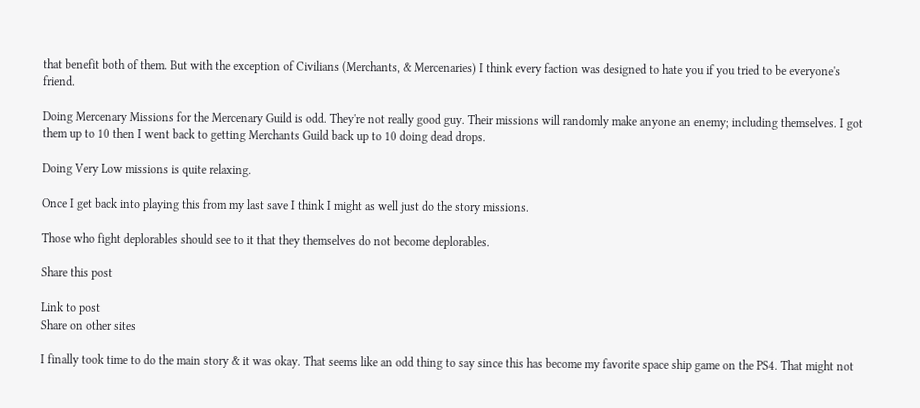that benefit both of them. But with the exception of Civilians (Merchants, & Mercenaries) I think every faction was designed to hate you if you tried to be everyone's friend.

Doing Mercenary Missions for the Mercenary Guild is odd. They're not really good guy. Their missions will randomly make anyone an enemy; including themselves. I got them up to 10 then I went back to getting Merchants Guild back up to 10 doing dead drops.

Doing Very Low missions is quite relaxing.

Once I get back into playing this from my last save I think I might as well just do the story missions.

Those who fight deplorables should see to it that they themselves do not become deplorables.

Share this post

Link to post
Share on other sites

I finally took time to do the main story & it was okay. That seems like an odd thing to say since this has become my favorite space ship game on the PS4. That might not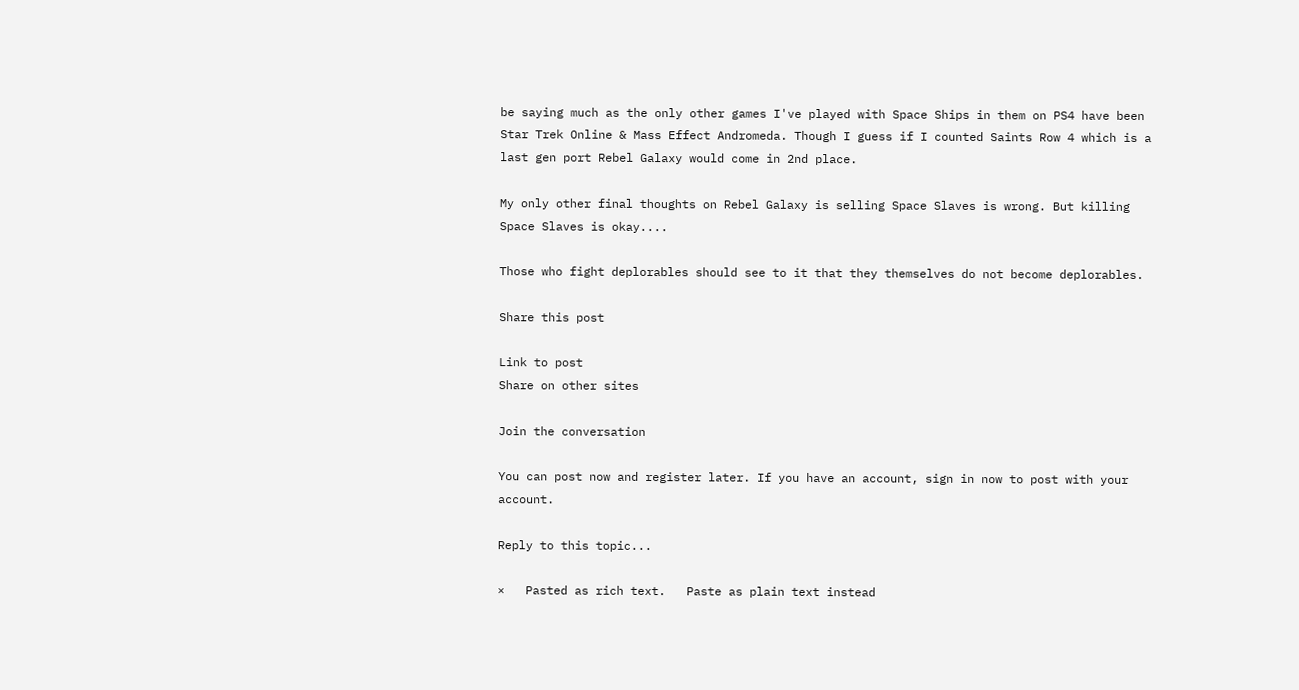be saying much as the only other games I've played with Space Ships in them on PS4 have been Star Trek Online & Mass Effect Andromeda. Though I guess if I counted Saints Row 4 which is a last gen port Rebel Galaxy would come in 2nd place.

My only other final thoughts on Rebel Galaxy is selling Space Slaves is wrong. But killing Space Slaves is okay....

Those who fight deplorables should see to it that they themselves do not become deplorables.

Share this post

Link to post
Share on other sites

Join the conversation

You can post now and register later. If you have an account, sign in now to post with your account.

Reply to this topic...

×   Pasted as rich text.   Paste as plain text instead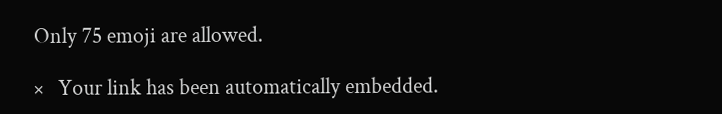Only 75 emoji are allowed.

×   Your link has been automatically embedded.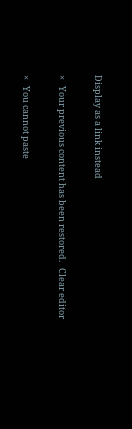Display as a link instead

×   Your previous content has been restored.   Clear editor

×   You cannot paste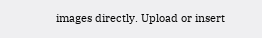images directly. Upload or insert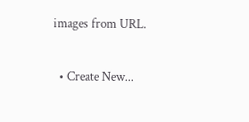images from URL.

  • Create New...